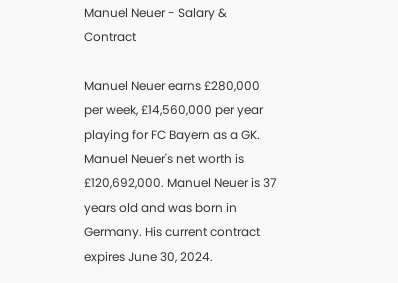Manuel Neuer - Salary & Contract

Manuel Neuer earns £280,000 per week, £14,560,000 per year playing for FC Bayern as a GK. Manuel Neuer's net worth is £120,692,000. Manuel Neuer is 37 years old and was born in Germany. His current contract expires June 30, 2024.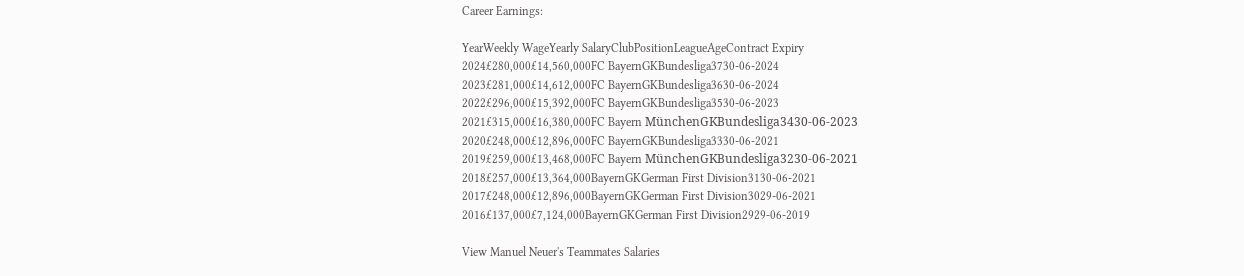Career Earnings:

YearWeekly WageYearly SalaryClubPositionLeagueAgeContract Expiry
2024£280,000£14,560,000FC BayernGKBundesliga3730-06-2024
2023£281,000£14,612,000FC BayernGKBundesliga3630-06-2024
2022£296,000£15,392,000FC BayernGKBundesliga3530-06-2023
2021£315,000£16,380,000FC Bayern MünchenGKBundesliga3430-06-2023
2020£248,000£12,896,000FC BayernGKBundesliga3330-06-2021
2019£259,000£13,468,000FC Bayern MünchenGKBundesliga3230-06-2021
2018£257,000£13,364,000BayernGKGerman First Division3130-06-2021
2017£248,000£12,896,000BayernGKGerman First Division3029-06-2021
2016£137,000£7,124,000BayernGKGerman First Division2929-06-2019

View Manuel Neuer's Teammates Salaries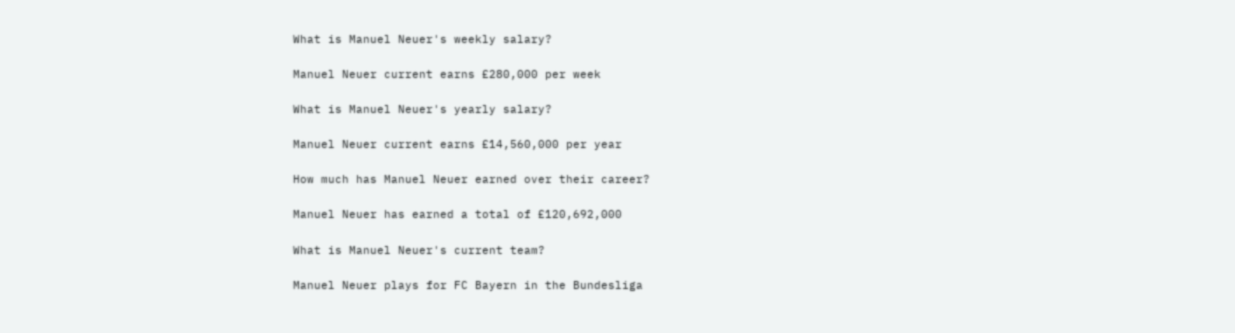What is Manuel Neuer's weekly salary?

Manuel Neuer current earns £280,000 per week

What is Manuel Neuer's yearly salary?

Manuel Neuer current earns £14,560,000 per year

How much has Manuel Neuer earned over their career?

Manuel Neuer has earned a total of £120,692,000

What is Manuel Neuer's current team?

Manuel Neuer plays for FC Bayern in the Bundesliga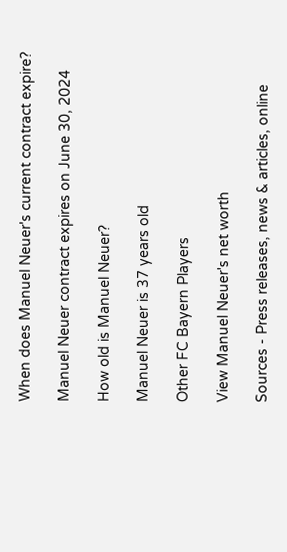When does Manuel Neuer's current contract expire?

Manuel Neuer contract expires on June 30, 2024

How old is Manuel Neuer?

Manuel Neuer is 37 years old

Other FC Bayern Players

View Manuel Neuer's net worth

Sources - Press releases, news & articles, online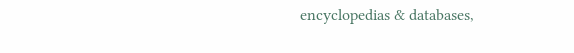encyclopedias & databases,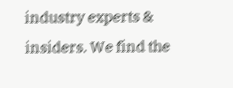industry experts & insiders. We find the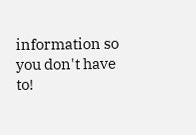information so you don't have to!